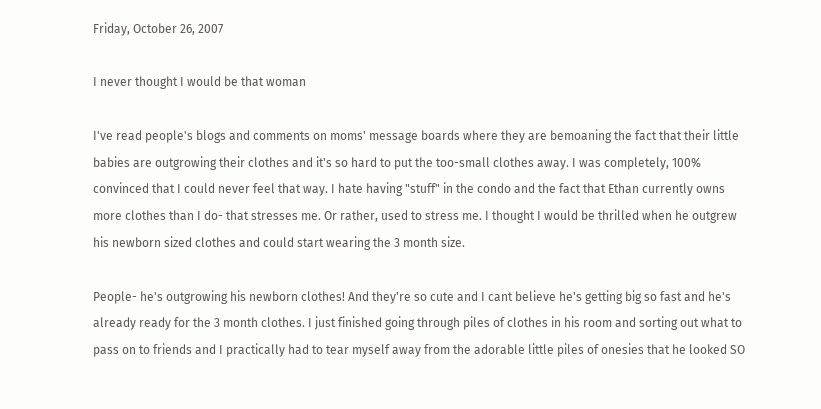Friday, October 26, 2007

I never thought I would be that woman

I've read people's blogs and comments on moms' message boards where they are bemoaning the fact that their little babies are outgrowing their clothes and it's so hard to put the too-small clothes away. I was completely, 100% convinced that I could never feel that way. I hate having "stuff" in the condo and the fact that Ethan currently owns more clothes than I do- that stresses me. Or rather, used to stress me. I thought I would be thrilled when he outgrew his newborn sized clothes and could start wearing the 3 month size.

People- he's outgrowing his newborn clothes! And they're so cute and I cant believe he's getting big so fast and he's already ready for the 3 month clothes. I just finished going through piles of clothes in his room and sorting out what to pass on to friends and I practically had to tear myself away from the adorable little piles of onesies that he looked SO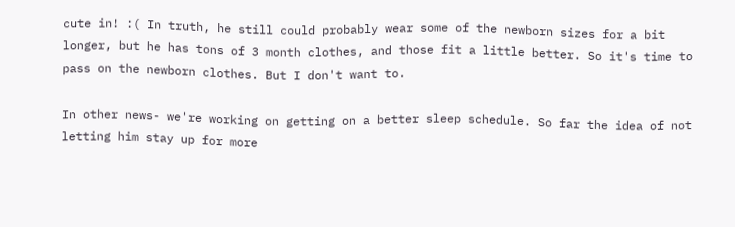cute in! :( In truth, he still could probably wear some of the newborn sizes for a bit longer, but he has tons of 3 month clothes, and those fit a little better. So it's time to pass on the newborn clothes. But I don't want to.

In other news- we're working on getting on a better sleep schedule. So far the idea of not letting him stay up for more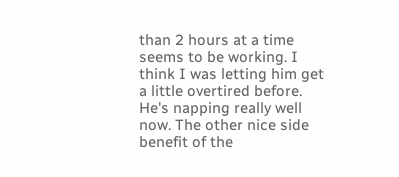than 2 hours at a time seems to be working. I think I was letting him get a little overtired before. He's napping really well now. The other nice side benefit of the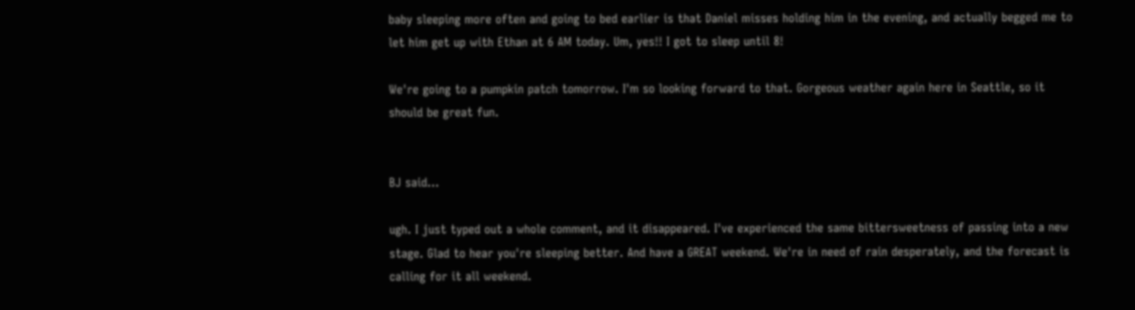baby sleeping more often and going to bed earlier is that Daniel misses holding him in the evening, and actually begged me to let him get up with Ethan at 6 AM today. Um, yes!! I got to sleep until 8!

We're going to a pumpkin patch tomorrow. I'm so looking forward to that. Gorgeous weather again here in Seattle, so it should be great fun.


BJ said...

ugh. I just typed out a whole comment, and it disappeared. I've experienced the same bittersweetness of passing into a new stage. Glad to hear you're sleeping better. And have a GREAT weekend. We're in need of rain desperately, and the forecast is calling for it all weekend.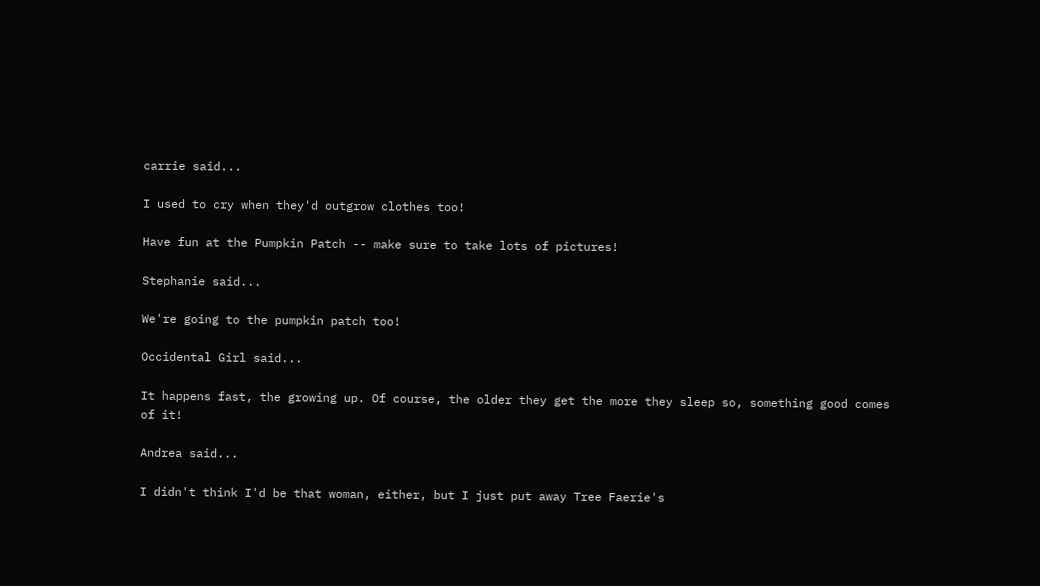carrie said...

I used to cry when they'd outgrow clothes too!

Have fun at the Pumpkin Patch -- make sure to take lots of pictures!

Stephanie said...

We're going to the pumpkin patch too!

Occidental Girl said...

It happens fast, the growing up. Of course, the older they get the more they sleep so, something good comes of it!

Andrea said...

I didn't think I'd be that woman, either, but I just put away Tree Faerie's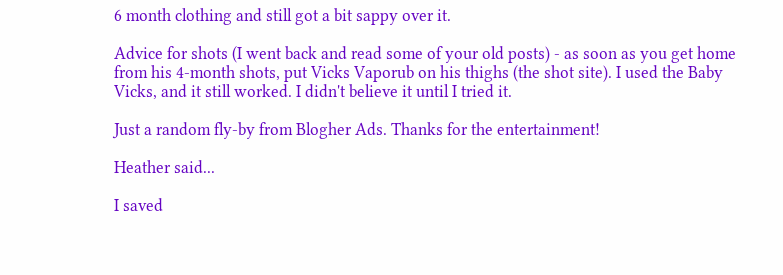6 month clothing and still got a bit sappy over it.

Advice for shots (I went back and read some of your old posts) - as soon as you get home from his 4-month shots, put Vicks Vaporub on his thighs (the shot site). I used the Baby Vicks, and it still worked. I didn't believe it until I tried it.

Just a random fly-by from Blogher Ads. Thanks for the entertainment!

Heather said...

I saved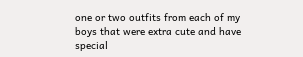one or two outfits from each of my boys that were extra cute and have special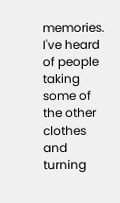memories. I've heard of people taking some of the other clothes and turning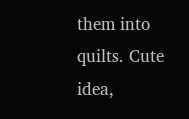them into quilts. Cute idea,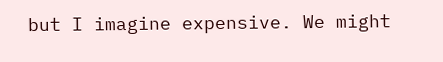but I imagine expensive. We might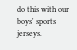do this with our boys' sports jerseys.